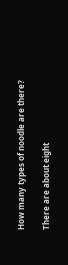How many types of noodle are there?

There are about eight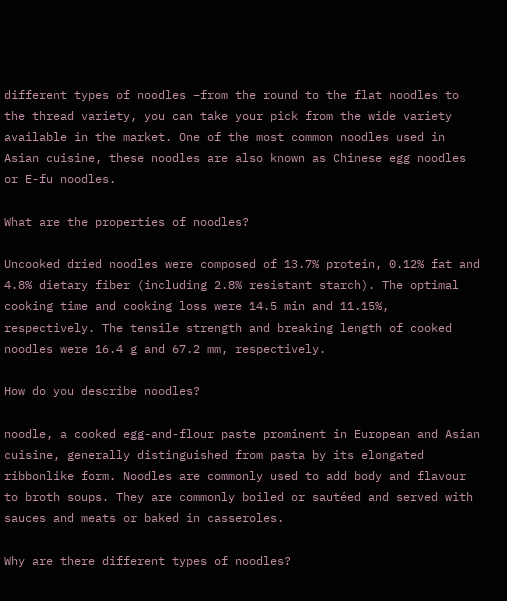different types of noodles –from the round to the flat noodles to the thread variety, you can take your pick from the wide variety available in the market. One of the most common noodles used in Asian cuisine, these noodles are also known as Chinese egg noodles or E-fu noodles.

What are the properties of noodles?

Uncooked dried noodles were composed of 13.7% protein, 0.12% fat and 4.8% dietary fiber (including 2.8% resistant starch). The optimal cooking time and cooking loss were 14.5 min and 11.15%, respectively. The tensile strength and breaking length of cooked noodles were 16.4 g and 67.2 mm, respectively.

How do you describe noodles?

noodle, a cooked egg-and-flour paste prominent in European and Asian cuisine, generally distinguished from pasta by its elongated ribbonlike form. Noodles are commonly used to add body and flavour to broth soups. They are commonly boiled or sautéed and served with sauces and meats or baked in casseroles.

Why are there different types of noodles?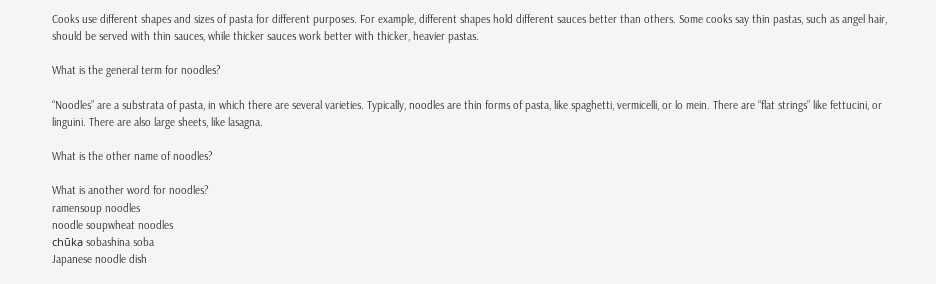Cooks use different shapes and sizes of pasta for different purposes. For example, different shapes hold different sauces better than others. Some cooks say thin pastas, such as angel hair, should be served with thin sauces, while thicker sauces work better with thicker, heavier pastas.

What is the general term for noodles?

“Noodles” are a substrata of pasta, in which there are several varieties. Typically, noodles are thin forms of pasta, like spaghetti, vermicelli, or lo mein. There are “flat strings” like fettucini, or linguini. There are also large sheets, like lasagna.

What is the other name of noodles?

What is another word for noodles?
ramensoup noodles
noodle soupwheat noodles
chūka sobashina soba
Japanese noodle dish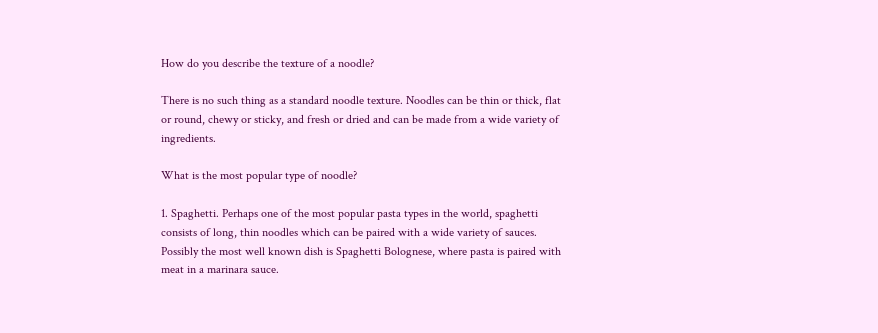How do you describe the texture of a noodle?

There is no such thing as a standard noodle texture. Noodles can be thin or thick, flat or round, chewy or sticky, and fresh or dried and can be made from a wide variety of ingredients.

What is the most popular type of noodle?

1. Spaghetti. Perhaps one of the most popular pasta types in the world, spaghetti consists of long, thin noodles which can be paired with a wide variety of sauces. Possibly the most well known dish is Spaghetti Bolognese, where pasta is paired with meat in a marinara sauce.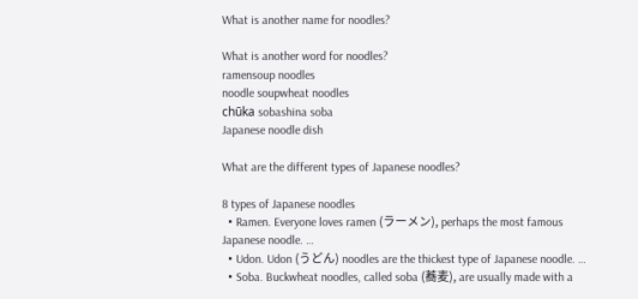What is another name for noodles?

What is another word for noodles?
ramensoup noodles
noodle soupwheat noodles
chūka sobashina soba
Japanese noodle dish

What are the different types of Japanese noodles?

8 types of Japanese noodles
  • Ramen. Everyone loves ramen (ラーメン), perhaps the most famous Japanese noodle. …
  • Udon. Udon (うどん) noodles are the thickest type of Japanese noodle. …
  • Soba. Buckwheat noodles, called soba (蕎麦), are usually made with a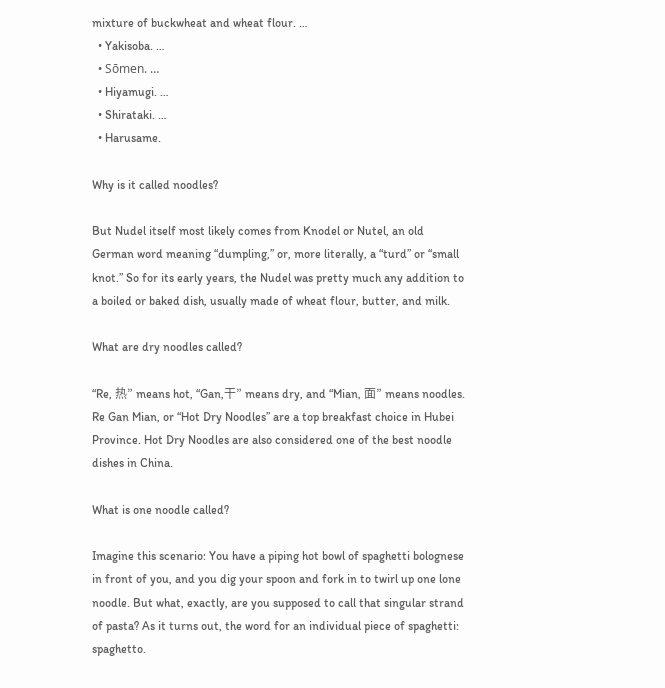mixture of buckwheat and wheat flour. …
  • Yakisoba. …
  • Sōmen. …
  • Hiyamugi. …
  • Shirataki. …
  • Harusame.

Why is it called noodles?

But Nudel itself most likely comes from Knodel or Nutel, an old German word meaning “dumpling,” or, more literally, a “turd” or “small knot.” So for its early years, the Nudel was pretty much any addition to a boiled or baked dish, usually made of wheat flour, butter, and milk.

What are dry noodles called?

“Re, 热” means hot, “Gan,干” means dry, and “Mian, 面” means noodles. Re Gan Mian, or “Hot Dry Noodles” are a top breakfast choice in Hubei Province. Hot Dry Noodles are also considered one of the best noodle dishes in China.

What is one noodle called?

Imagine this scenario: You have a piping hot bowl of spaghetti bolognese in front of you, and you dig your spoon and fork in to twirl up one lone noodle. But what, exactly, are you supposed to call that singular strand of pasta? As it turns out, the word for an individual piece of spaghetti: spaghetto.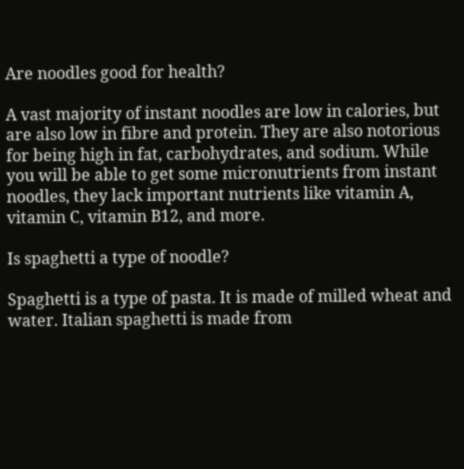Are noodles good for health?

A vast majority of instant noodles are low in calories, but are also low in fibre and protein. They are also notorious for being high in fat, carbohydrates, and sodium. While you will be able to get some micronutrients from instant noodles, they lack important nutrients like vitamin A, vitamin C, vitamin B12, and more.

Is spaghetti a type of noodle?

Spaghetti is a type of pasta. It is made of milled wheat and water. Italian spaghetti is made from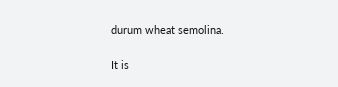durum wheat semolina.

It is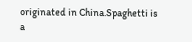originated in China.Spaghetti is a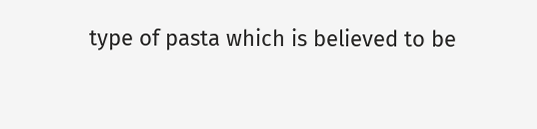type of pasta which is believed to be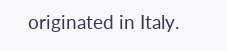originated in Italy.